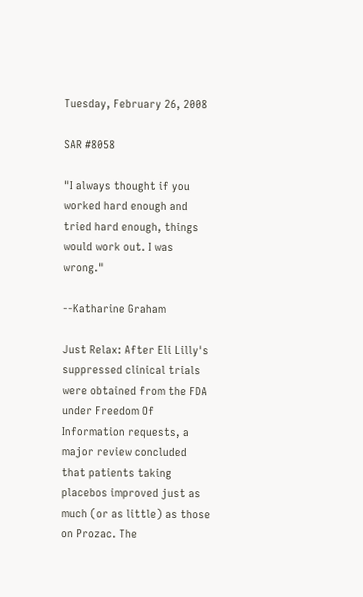Tuesday, February 26, 2008

SAR #8058

"I always thought if you worked hard enough and
tried hard enough, things would work out. I was wrong."

--Katharine Graham

Just Relax: After Eli Lilly's suppressed clinical trials were obtained from the FDA under Freedom Of Information requests, a major review concluded that patients taking placebos improved just as much (or as little) as those on Prozac. The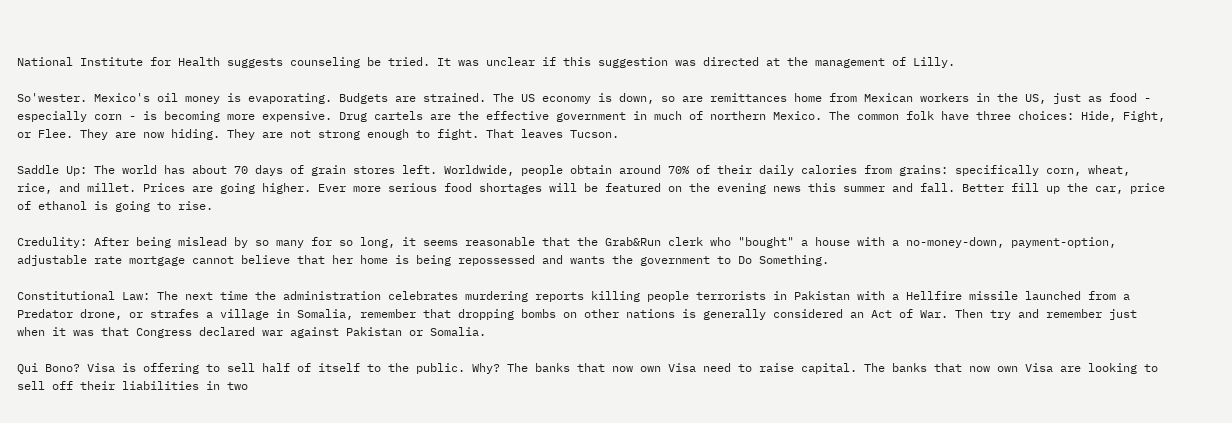National Institute for Health suggests counseling be tried. It was unclear if this suggestion was directed at the management of Lilly.

So'wester. Mexico's oil money is evaporating. Budgets are strained. The US economy is down, so are remittances home from Mexican workers in the US, just as food - especially corn - is becoming more expensive. Drug cartels are the effective government in much of northern Mexico. The common folk have three choices: Hide, Fight, or Flee. They are now hiding. They are not strong enough to fight. That leaves Tucson.

Saddle Up: The world has about 70 days of grain stores left. Worldwide, people obtain around 70% of their daily calories from grains: specifically corn, wheat, rice, and millet. Prices are going higher. Ever more serious food shortages will be featured on the evening news this summer and fall. Better fill up the car, price of ethanol is going to rise.

Credulity: After being mislead by so many for so long, it seems reasonable that the Grab&Run clerk who "bought" a house with a no-money-down, payment-option, adjustable rate mortgage cannot believe that her home is being repossessed and wants the government to Do Something.

Constitutional Law: The next time the administration celebrates murdering reports killing people terrorists in Pakistan with a Hellfire missile launched from a Predator drone, or strafes a village in Somalia, remember that dropping bombs on other nations is generally considered an Act of War. Then try and remember just when it was that Congress declared war against Pakistan or Somalia.

Qui Bono? Visa is offering to sell half of itself to the public. Why? The banks that now own Visa need to raise capital. The banks that now own Visa are looking to sell off their liabilities in two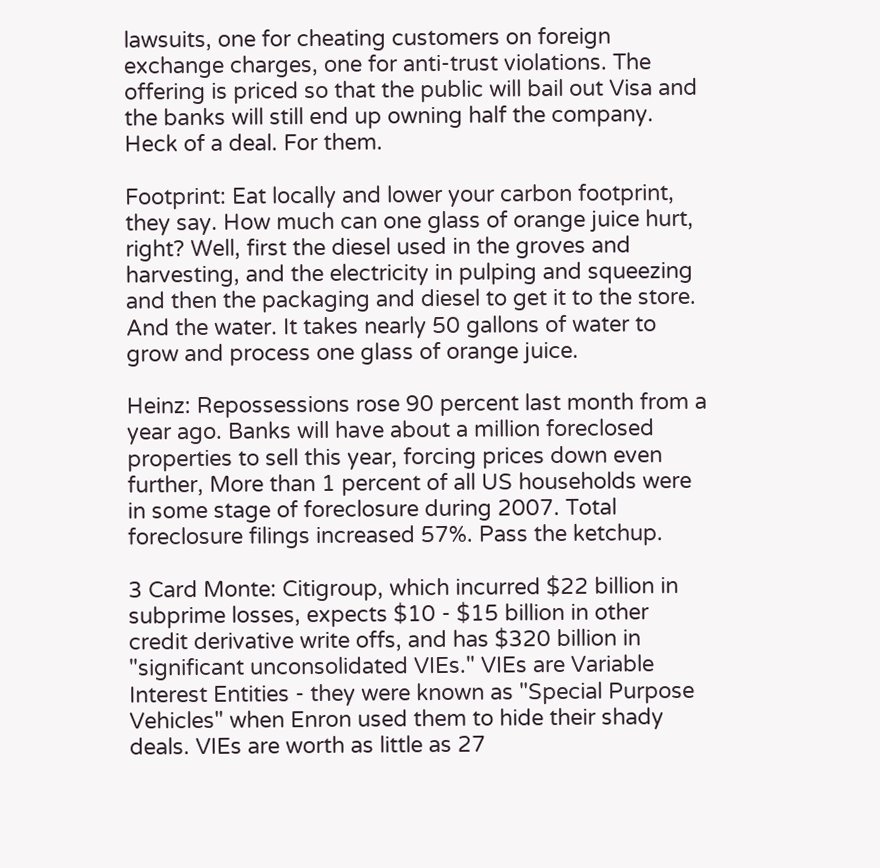lawsuits, one for cheating customers on foreign exchange charges, one for anti-trust violations. The offering is priced so that the public will bail out Visa and the banks will still end up owning half the company. Heck of a deal. For them.

Footprint: Eat locally and lower your carbon footprint, they say. How much can one glass of orange juice hurt, right? Well, first the diesel used in the groves and harvesting, and the electricity in pulping and squeezing and then the packaging and diesel to get it to the store. And the water. It takes nearly 50 gallons of water to grow and process one glass of orange juice.

Heinz: Repossessions rose 90 percent last month from a year ago. Banks will have about a million foreclosed properties to sell this year, forcing prices down even further, More than 1 percent of all US households were in some stage of foreclosure during 2007. Total foreclosure filings increased 57%. Pass the ketchup.

3 Card Monte: Citigroup, which incurred $22 billion in subprime losses, expects $10 - $15 billion in other credit derivative write offs, and has $320 billion in "significant unconsolidated VIEs." VIEs are Variable Interest Entities - they were known as "Special Purpose Vehicles" when Enron used them to hide their shady deals. VIEs are worth as little as 27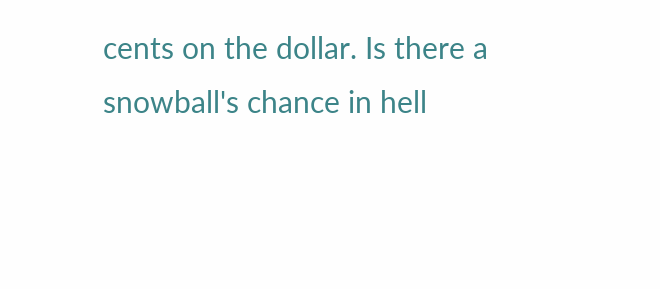cents on the dollar. Is there a snowball's chance in hell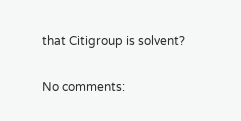that Citigroup is solvent?

No comments: